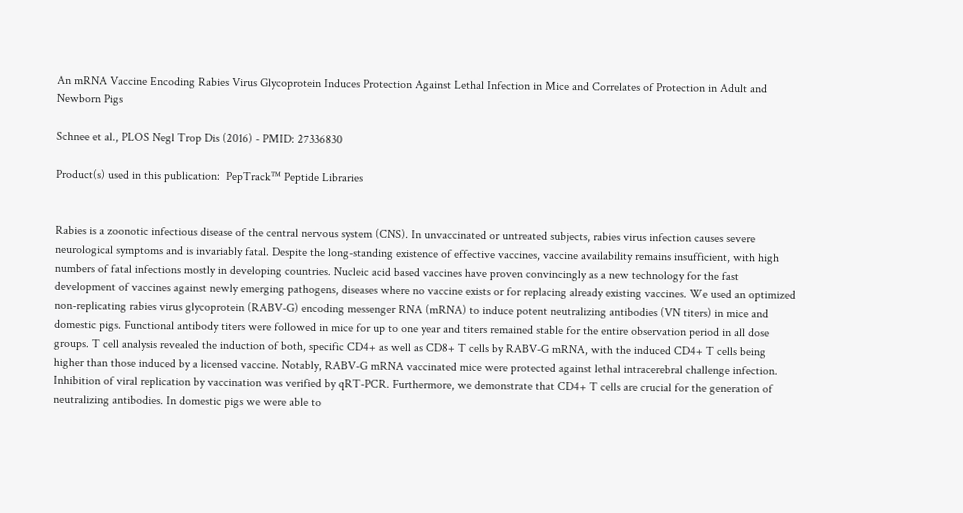An mRNA Vaccine Encoding Rabies Virus Glycoprotein Induces Protection Against Lethal Infection in Mice and Correlates of Protection in Adult and Newborn Pigs

Schnee et al., PLOS Negl Trop Dis (2016) - PMID: 27336830

Product(s) used in this publication:  PepTrack™ Peptide Libraries


Rabies is a zoonotic infectious disease of the central nervous system (CNS). In unvaccinated or untreated subjects, rabies virus infection causes severe neurological symptoms and is invariably fatal. Despite the long-standing existence of effective vaccines, vaccine availability remains insufficient, with high numbers of fatal infections mostly in developing countries. Nucleic acid based vaccines have proven convincingly as a new technology for the fast development of vaccines against newly emerging pathogens, diseases where no vaccine exists or for replacing already existing vaccines. We used an optimized non-replicating rabies virus glycoprotein (RABV-G) encoding messenger RNA (mRNA) to induce potent neutralizing antibodies (VN titers) in mice and domestic pigs. Functional antibody titers were followed in mice for up to one year and titers remained stable for the entire observation period in all dose groups. T cell analysis revealed the induction of both, specific CD4+ as well as CD8+ T cells by RABV-G mRNA, with the induced CD4+ T cells being higher than those induced by a licensed vaccine. Notably, RABV-G mRNA vaccinated mice were protected against lethal intracerebral challenge infection. Inhibition of viral replication by vaccination was verified by qRT-PCR. Furthermore, we demonstrate that CD4+ T cells are crucial for the generation of neutralizing antibodies. In domestic pigs we were able to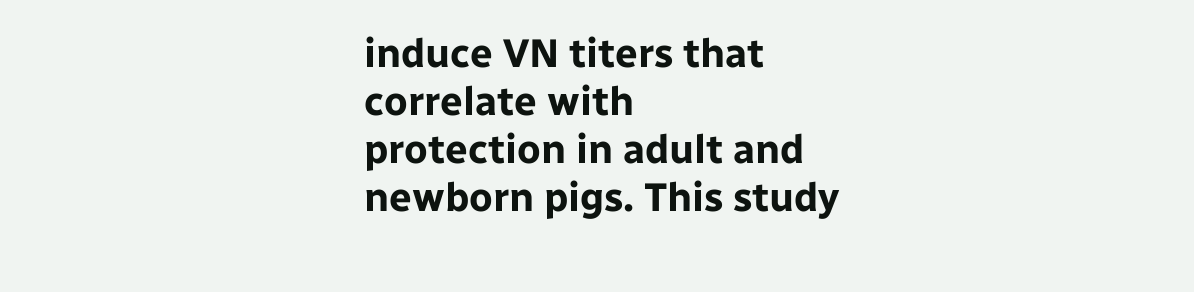induce VN titers that correlate with protection in adult and newborn pigs. This study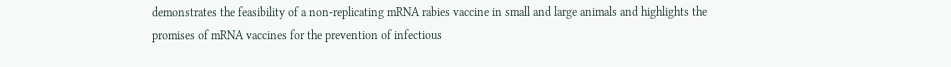demonstrates the feasibility of a non-replicating mRNA rabies vaccine in small and large animals and highlights the promises of mRNA vaccines for the prevention of infectious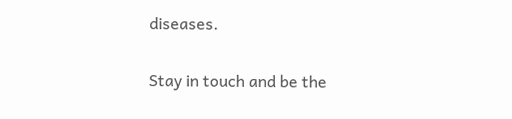diseases.

Stay in touch and be the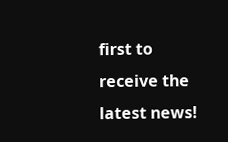first to receive the latest news!